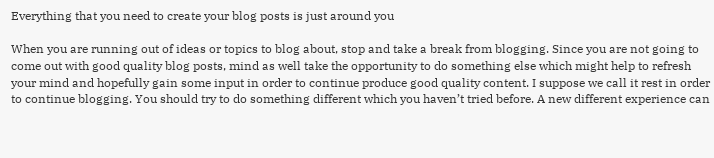Everything that you need to create your blog posts is just around you

When you are running out of ideas or topics to blog about, stop and take a break from blogging. Since you are not going to come out with good quality blog posts, mind as well take the opportunity to do something else which might help to refresh your mind and hopefully gain some input in order to continue produce good quality content. I suppose we call it rest in order to continue blogging. You should try to do something different which you haven’t tried before. A new different experience can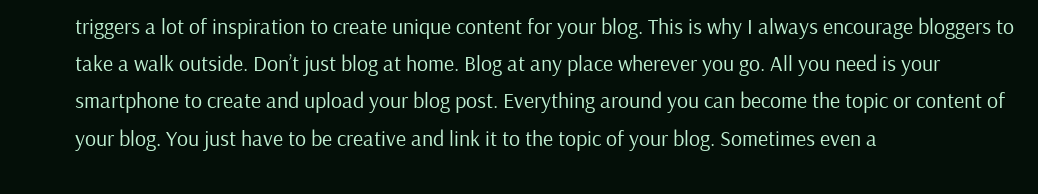triggers a lot of inspiration to create unique content for your blog. This is why I always encourage bloggers to take a walk outside. Don’t just blog at home. Blog at any place wherever you go. All you need is your smartphone to create and upload your blog post. Everything around you can become the topic or content of your blog. You just have to be creative and link it to the topic of your blog. Sometimes even a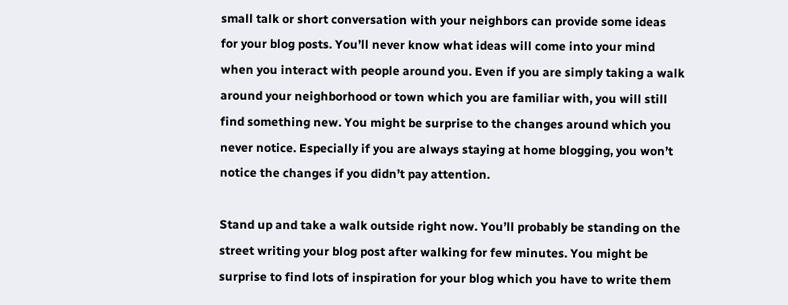small talk or short conversation with your neighbors can provide some ideas for your blog posts. You’ll never know what ideas will come into your mind when you interact with people around you. Even if you are simply taking a walk around your neighborhood or town which you are familiar with, you will still find something new. You might be surprise to the changes around which you never notice. Especially if you are always staying at home blogging, you won’t notice the changes if you didn’t pay attention.

Stand up and take a walk outside right now. You’ll probably be standing on the street writing your blog post after walking for few minutes. You might be surprise to find lots of inspiration for your blog which you have to write them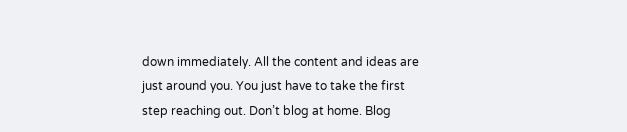down immediately. All the content and ideas are just around you. You just have to take the first step reaching out. Don’t blog at home. Blog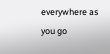everywhere as you go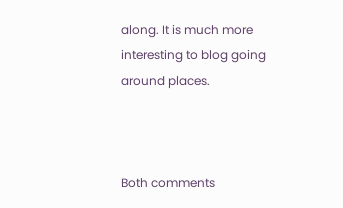along. It is much more interesting to blog going around places.



Both comments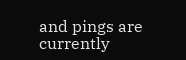and pings are currently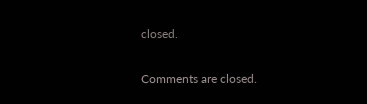closed.

Comments are closed.